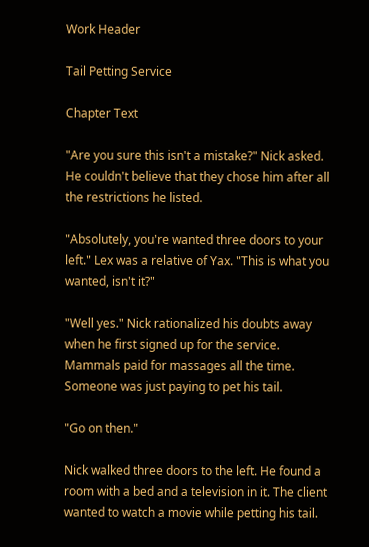Work Header

Tail Petting Service

Chapter Text

"Are you sure this isn't a mistake?" Nick asked. He couldn't believe that they chose him after all the restrictions he listed.

"Absolutely, you're wanted three doors to your left." Lex was a relative of Yax. "This is what you wanted, isn't it?"

"Well yes." Nick rationalized his doubts away when he first signed up for the service. Mammals paid for massages all the time. Someone was just paying to pet his tail.

"Go on then."

Nick walked three doors to the left. He found a room with a bed and a television in it. The client wanted to watch a movie while petting his tail.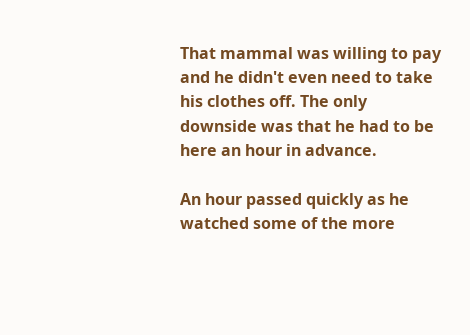That mammal was willing to pay and he didn't even need to take his clothes off. The only downside was that he had to be here an hour in advance.

An hour passed quickly as he watched some of the more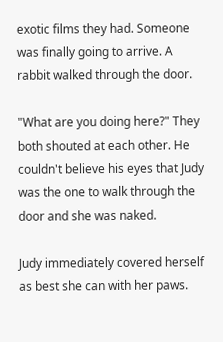exotic films they had. Someone was finally going to arrive. A rabbit walked through the door.

"What are you doing here?" They both shouted at each other. He couldn't believe his eyes that Judy was the one to walk through the door and she was naked.

Judy immediately covered herself as best she can with her paws.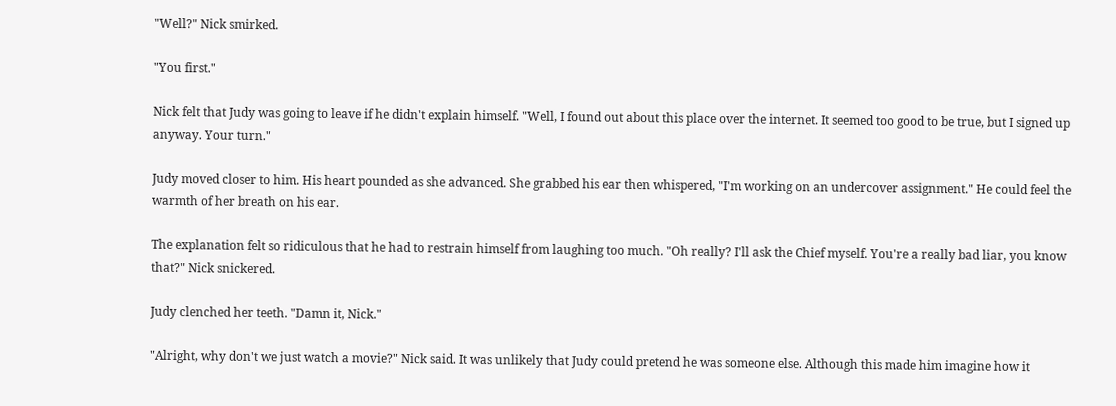"Well?" Nick smirked.

"You first."

Nick felt that Judy was going to leave if he didn't explain himself. "Well, I found out about this place over the internet. It seemed too good to be true, but I signed up anyway. Your turn."

Judy moved closer to him. His heart pounded as she advanced. She grabbed his ear then whispered, "I'm working on an undercover assignment." He could feel the warmth of her breath on his ear.

The explanation felt so ridiculous that he had to restrain himself from laughing too much. "Oh really? I'll ask the Chief myself. You're a really bad liar, you know that?" Nick snickered.

Judy clenched her teeth. "Damn it, Nick."

"Alright, why don't we just watch a movie?" Nick said. It was unlikely that Judy could pretend he was someone else. Although this made him imagine how it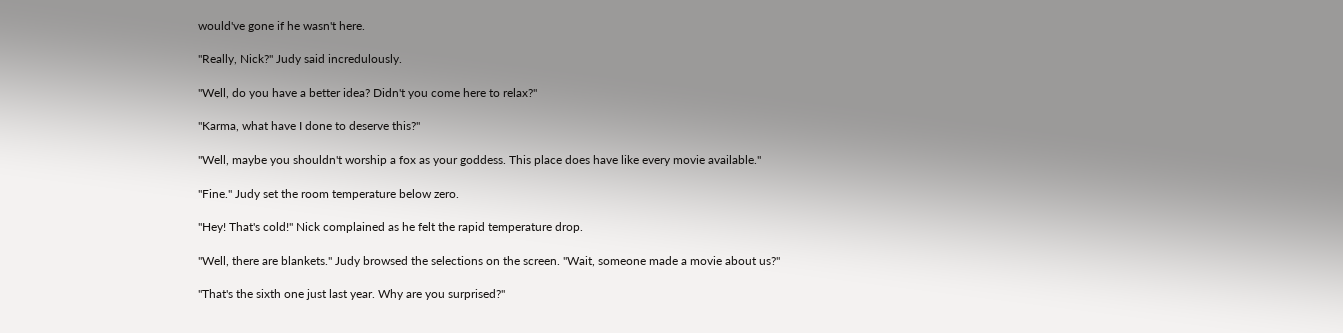would've gone if he wasn't here.

"Really, Nick?" Judy said incredulously.

"Well, do you have a better idea? Didn't you come here to relax?"

"Karma, what have I done to deserve this?"

"Well, maybe you shouldn't worship a fox as your goddess. This place does have like every movie available."

"Fine." Judy set the room temperature below zero.

"Hey! That's cold!" Nick complained as he felt the rapid temperature drop.

"Well, there are blankets." Judy browsed the selections on the screen. "Wait, someone made a movie about us?"

"That's the sixth one just last year. Why are you surprised?"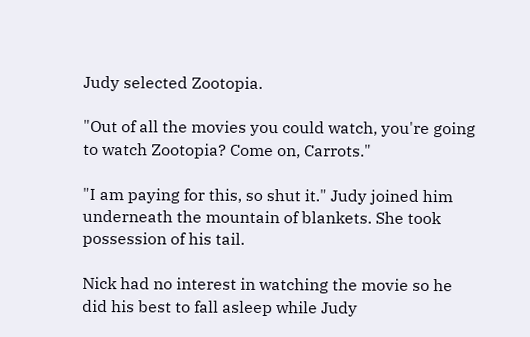Judy selected Zootopia.

"Out of all the movies you could watch, you're going to watch Zootopia? Come on, Carrots."

"I am paying for this, so shut it." Judy joined him underneath the mountain of blankets. She took possession of his tail.

Nick had no interest in watching the movie so he did his best to fall asleep while Judy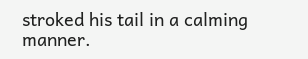stroked his tail in a calming manner.